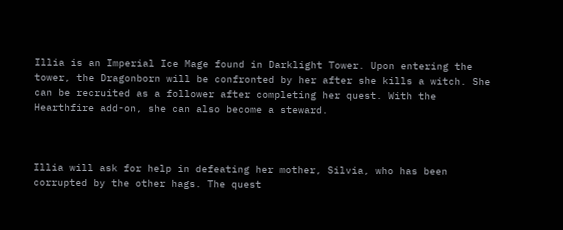Illia is an Imperial Ice Mage found in Darklight Tower. Upon entering the tower, the Dragonborn will be confronted by her after she kills a witch. She can be recruited as a follower after completing her quest. With the Hearthfire add-on, she can also become a steward.



Illia will ask for help in defeating her mother, Silvia, who has been corrupted by the other hags. The quest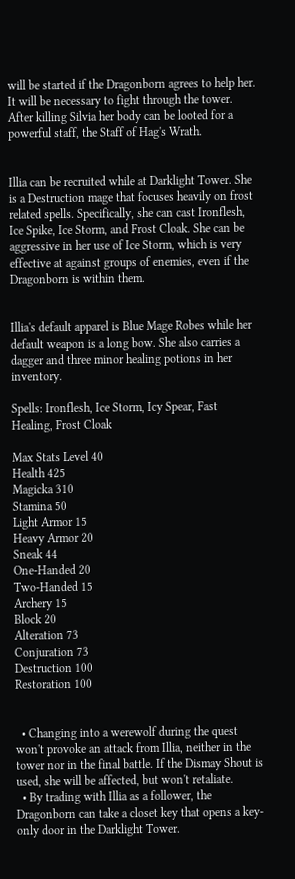will be started if the Dragonborn agrees to help her. It will be necessary to fight through the tower. After killing Silvia her body can be looted for a powerful staff, the Staff of Hag's Wrath.


Illia can be recruited while at Darklight Tower. She is a Destruction mage that focuses heavily on frost related spells. Specifically, she can cast Ironflesh, Ice Spike, Ice Storm, and Frost Cloak. She can be aggressive in her use of Ice Storm, which is very effective at against groups of enemies, even if the Dragonborn is within them.


Illia's default apparel is Blue Mage Robes while her default weapon is a long bow. She also carries a dagger and three minor healing potions in her inventory.

Spells: Ironflesh, Ice Storm, Icy Spear, Fast Healing, Frost Cloak

Max Stats Level 40
Health 425
Magicka 310
Stamina 50
Light Armor 15
Heavy Armor 20
Sneak 44
One-Handed 20
Two-Handed 15
Archery 15
Block 20
Alteration 73
Conjuration 73
Destruction 100
Restoration 100


  • Changing into a werewolf during the quest won't provoke an attack from Illia, neither in the tower nor in the final battle. If the Dismay Shout is used, she will be affected, but won't retaliate.
  • By trading with Illia as a follower, the Dragonborn can take a closet key that opens a key-only door in the Darklight Tower.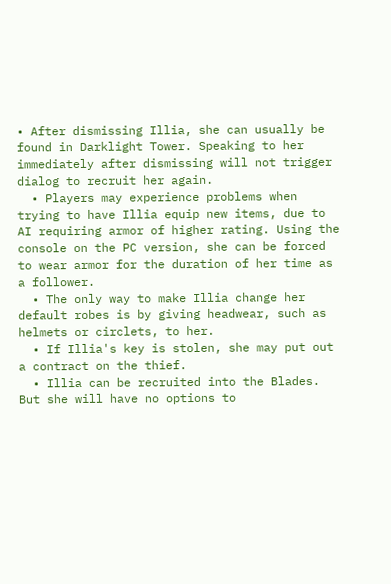• After dismissing Illia, she can usually be found in Darklight Tower. Speaking to her immediately after dismissing will not trigger dialog to recruit her again.
  • Players may experience problems when trying to have Illia equip new items, due to AI requiring armor of higher rating. Using the console on the PC version, she can be forced to wear armor for the duration of her time as a follower.
  • The only way to make Illia change her default robes is by giving headwear, such as helmets or circlets, to her.
  • If Illia's key is stolen, she may put out a contract on the thief.
  • Illia can be recruited into the Blades. But she will have no options to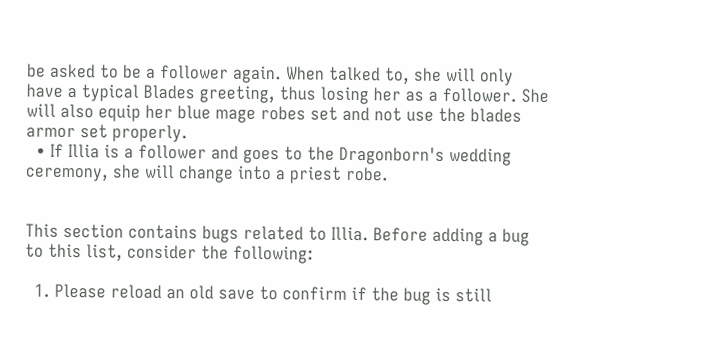be asked to be a follower again. When talked to, she will only have a typical Blades greeting, thus losing her as a follower. She will also equip her blue mage robes set and not use the blades armor set properly.
  • If Illia is a follower and goes to the Dragonborn's wedding ceremony, she will change into a priest robe.


This section contains bugs related to Illia. Before adding a bug to this list, consider the following:

  1. Please reload an old save to confirm if the bug is still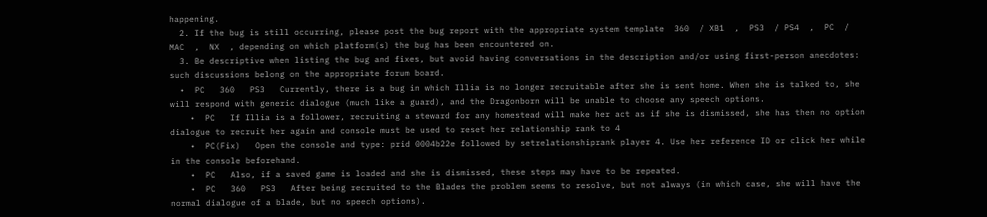happening.
  2. If the bug is still occurring, please post the bug report with the appropriate system template  360  / XB1  ,  PS3  / PS4  ,  PC  / MAC  ,  NX  , depending on which platform(s) the bug has been encountered on.
  3. Be descriptive when listing the bug and fixes, but avoid having conversations in the description and/or using first-person anecdotes: such discussions belong on the appropriate forum board.
  •  PC   360   PS3   Currently, there is a bug in which Illia is no longer recruitable after she is sent home. When she is talked to, she will respond with generic dialogue (much like a guard), and the Dragonborn will be unable to choose any speech options.
    •  PC   If Illia is a follower, recruiting a steward for any homestead will make her act as if she is dismissed, she has then no option dialogue to recruit her again and console must be used to reset her relationship rank to 4
    •  PC(Fix)   Open the console and type: prid 0004b22e followed by setrelationshiprank player 4. Use her reference ID or click her while in the console beforehand.
    •  PC   Also, if a saved game is loaded and she is dismissed, these steps may have to be repeated.
    •  PC   360   PS3   After being recruited to the Blades the problem seems to resolve, but not always (in which case, she will have the normal dialogue of a blade, but no speech options).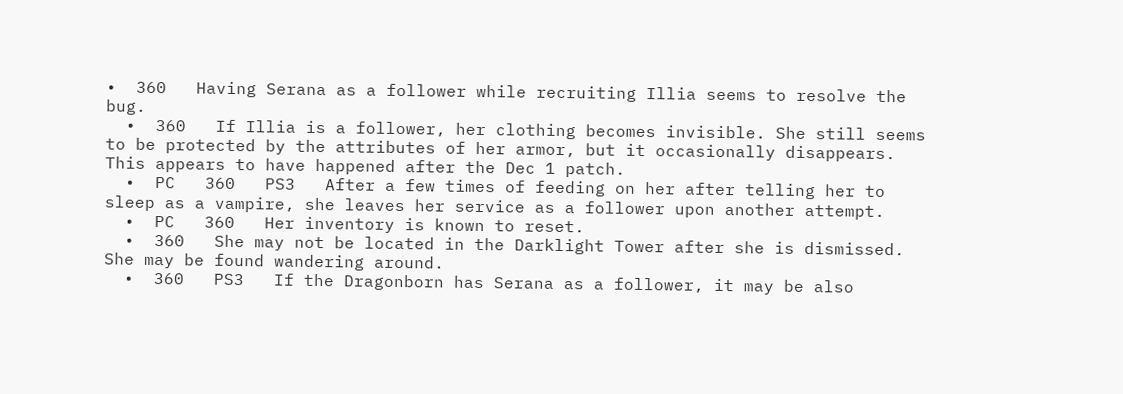•  360   Having Serana as a follower while recruiting Illia seems to resolve the bug.
  •  360   If Illia is a follower, her clothing becomes invisible. She still seems to be protected by the attributes of her armor, but it occasionally disappears. This appears to have happened after the Dec 1 patch.
  •  PC   360   PS3   After a few times of feeding on her after telling her to sleep as a vampire, she leaves her service as a follower upon another attempt.
  •  PC   360   Her inventory is known to reset.
  •  360   She may not be located in the Darklight Tower after she is dismissed. She may be found wandering around.
  •  360   PS3   If the Dragonborn has Serana as a follower, it may be also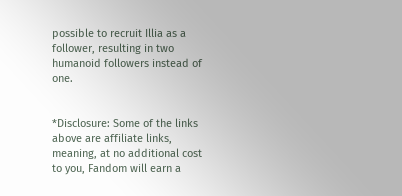possible to recruit Illia as a follower, resulting in two humanoid followers instead of one.


*Disclosure: Some of the links above are affiliate links, meaning, at no additional cost to you, Fandom will earn a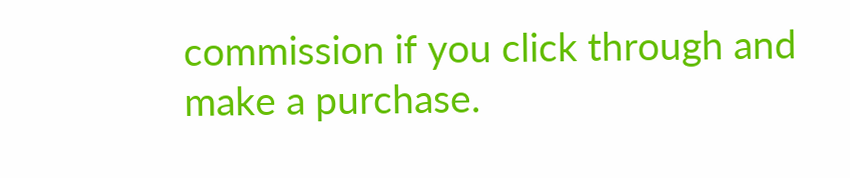commission if you click through and make a purchase.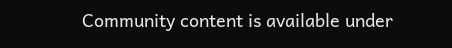Community content is available under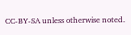CC-BY-SA unless otherwise noted.